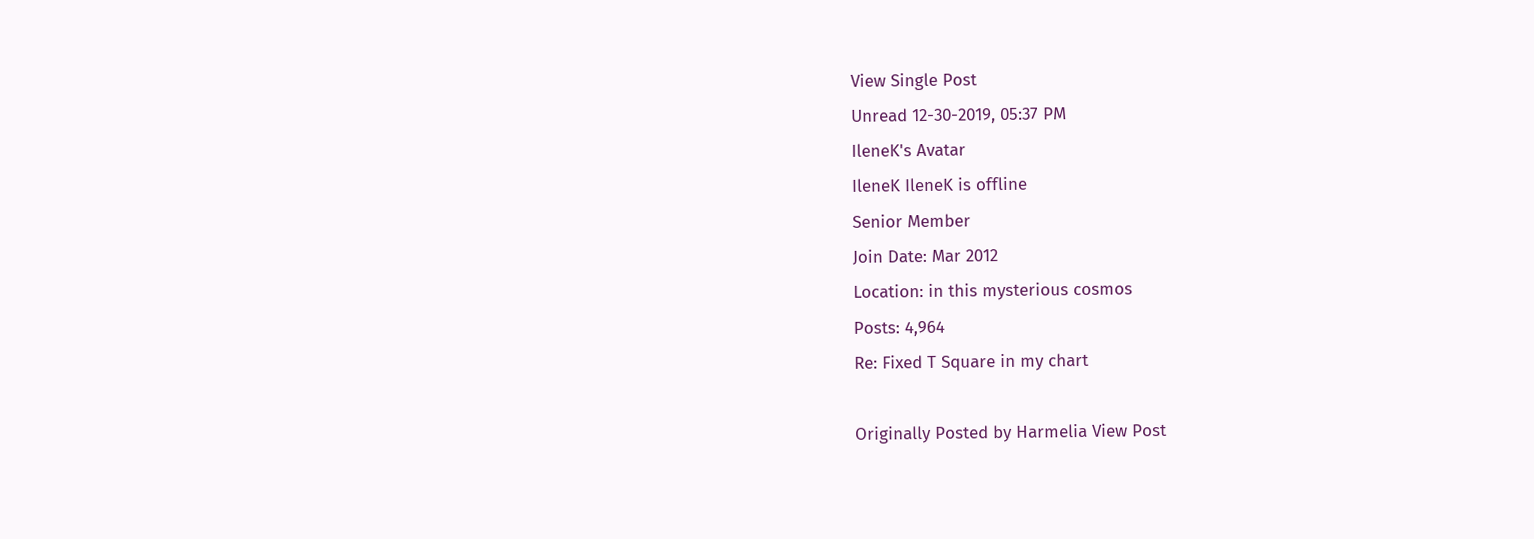View Single Post
Unread 12-30-2019, 05:37 PM
IleneK's Avatar
IleneK IleneK is offline
Senior Member
Join Date: Mar 2012
Location: in this mysterious cosmos
Posts: 4,964
Re: Fixed T Square in my chart

Originally Posted by Harmelia View Post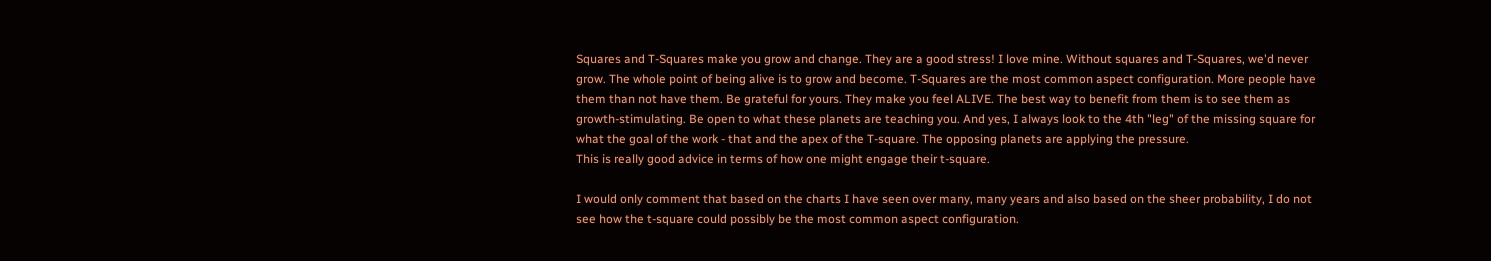Squares and T-Squares make you grow and change. They are a good stress! I love mine. Without squares and T-Squares, we'd never grow. The whole point of being alive is to grow and become. T-Squares are the most common aspect configuration. More people have them than not have them. Be grateful for yours. They make you feel ALIVE. The best way to benefit from them is to see them as growth-stimulating. Be open to what these planets are teaching you. And yes, I always look to the 4th "leg" of the missing square for what the goal of the work - that and the apex of the T-square. The opposing planets are applying the pressure.
This is really good advice in terms of how one might engage their t-square.

I would only comment that based on the charts I have seen over many, many years and also based on the sheer probability, I do not see how the t-square could possibly be the most common aspect configuration.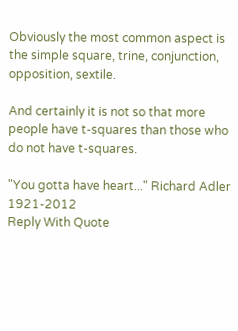Obviously the most common aspect is the simple square, trine, conjunction, opposition, sextile.

And certainly it is not so that more people have t-squares than those who do not have t-squares.

"You gotta have heart..." Richard Adler 1921-2012
Reply With Quote